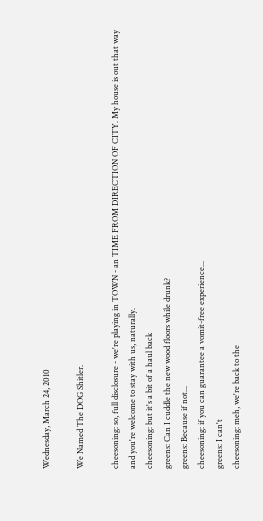Wednesday, March 24, 2010

We Named The DOG Shitler.

cheesoning: so, full disclosure - we're playing in TOWN - an TIME FROM DIRECTION OF CITY. My house is out that way and you're welcome to stay with us, naturally.
cheesoning: but it's a bit of a haul back
greens: Can I cuddle the new wood floors while drunk?
greens: Because if not...
cheesoning: if you can guarantee a vomit-free experience...
greens: I can't
cheesoning: meh, we're back to the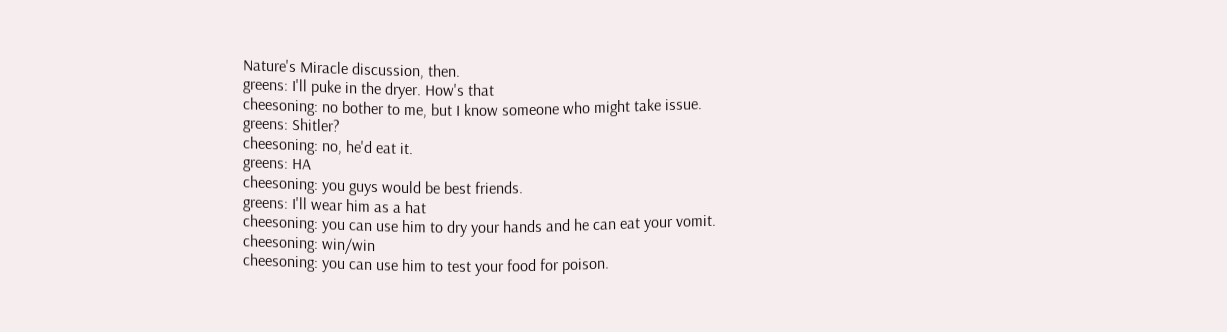Nature's Miracle discussion, then.
greens: I'll puke in the dryer. How's that
cheesoning: no bother to me, but I know someone who might take issue.
greens: Shitler?
cheesoning: no, he'd eat it.
greens: HA
cheesoning: you guys would be best friends.
greens: I'll wear him as a hat
cheesoning: you can use him to dry your hands and he can eat your vomit.
cheesoning: win/win
cheesoning: you can use him to test your food for poison.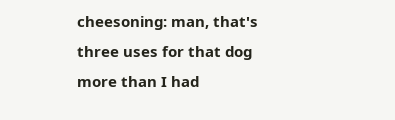cheesoning: man, that's three uses for that dog more than I had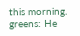this morning.
greens: He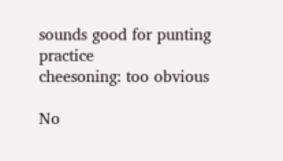sounds good for punting practice
cheesoning: too obvious

No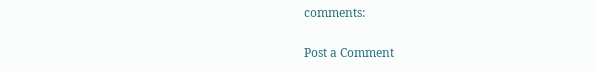comments:

Post a Comment